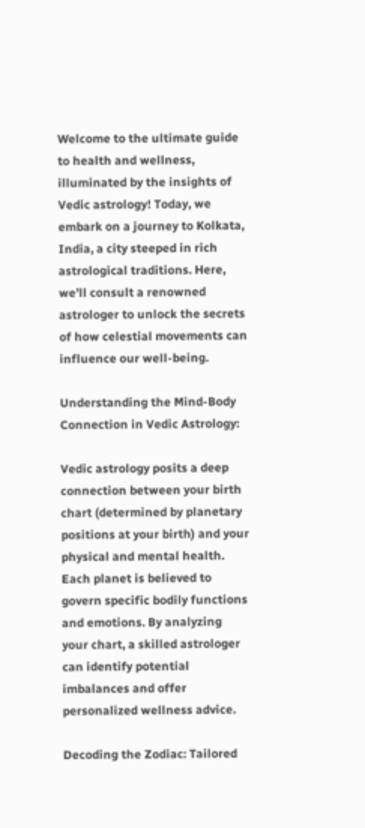Welcome to the ultimate guide to health and wellness, illuminated by the insights of Vedic astrology! Today, we embark on a journey to Kolkata, India, a city steeped in rich astrological traditions. Here, we’ll consult a renowned astrologer to unlock the secrets of how celestial movements can influence our well-being.

Understanding the Mind-Body Connection in Vedic Astrology:

Vedic astrology posits a deep connection between your birth chart (determined by planetary positions at your birth) and your physical and mental health. Each planet is believed to govern specific bodily functions and emotions. By analyzing your chart, a skilled astrologer can identify potential imbalances and offer personalized wellness advice.

Decoding the Zodiac: Tailored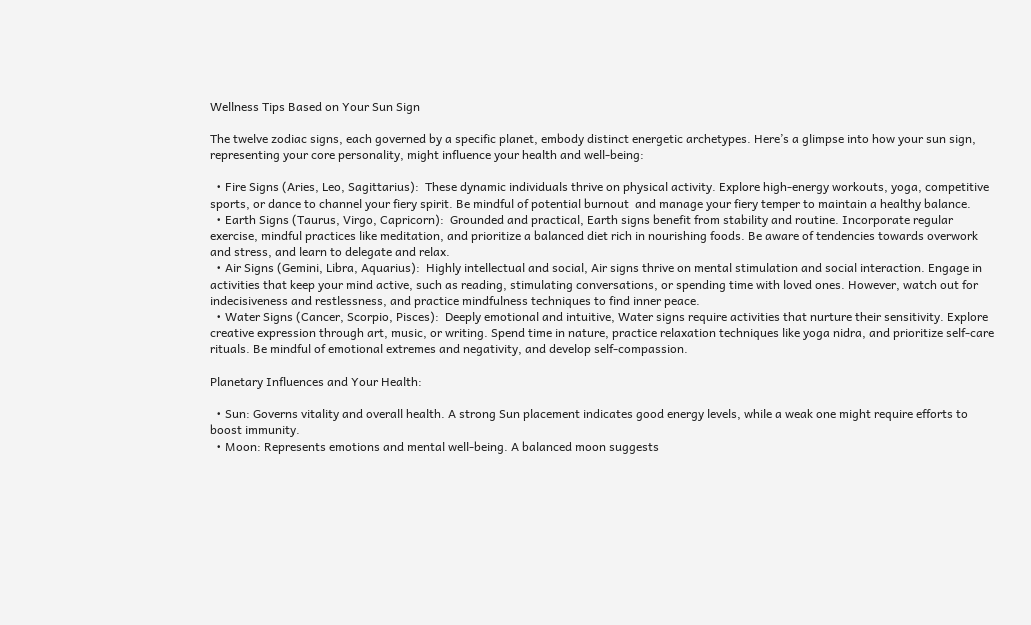Wellness Tips Based on Your Sun Sign

The twelve zodiac signs, each governed by a specific planet, embody distinct energetic archetypes. Here’s a glimpse into how your sun sign, representing your core personality, might influence your health and well-being:

  • Fire Signs (Aries, Leo, Sagittarius):  These dynamic individuals thrive on physical activity. Explore high-energy workouts, yoga, competitive sports, or dance to channel your fiery spirit. Be mindful of potential burnout  and manage your fiery temper to maintain a healthy balance.
  • Earth Signs (Taurus, Virgo, Capricorn):  Grounded and practical, Earth signs benefit from stability and routine. Incorporate regular exercise, mindful practices like meditation, and prioritize a balanced diet rich in nourishing foods. Be aware of tendencies towards overwork and stress, and learn to delegate and relax.
  • Air Signs (Gemini, Libra, Aquarius):  Highly intellectual and social, Air signs thrive on mental stimulation and social interaction. Engage in activities that keep your mind active, such as reading, stimulating conversations, or spending time with loved ones. However, watch out for indecisiveness and restlessness, and practice mindfulness techniques to find inner peace.
  • Water Signs (Cancer, Scorpio, Pisces):  Deeply emotional and intuitive, Water signs require activities that nurture their sensitivity. Explore creative expression through art, music, or writing. Spend time in nature, practice relaxation techniques like yoga nidra, and prioritize self-care rituals. Be mindful of emotional extremes and negativity, and develop self-compassion.

Planetary Influences and Your Health:

  • Sun: Governs vitality and overall health. A strong Sun placement indicates good energy levels, while a weak one might require efforts to boost immunity.
  • Moon: Represents emotions and mental well-being. A balanced moon suggests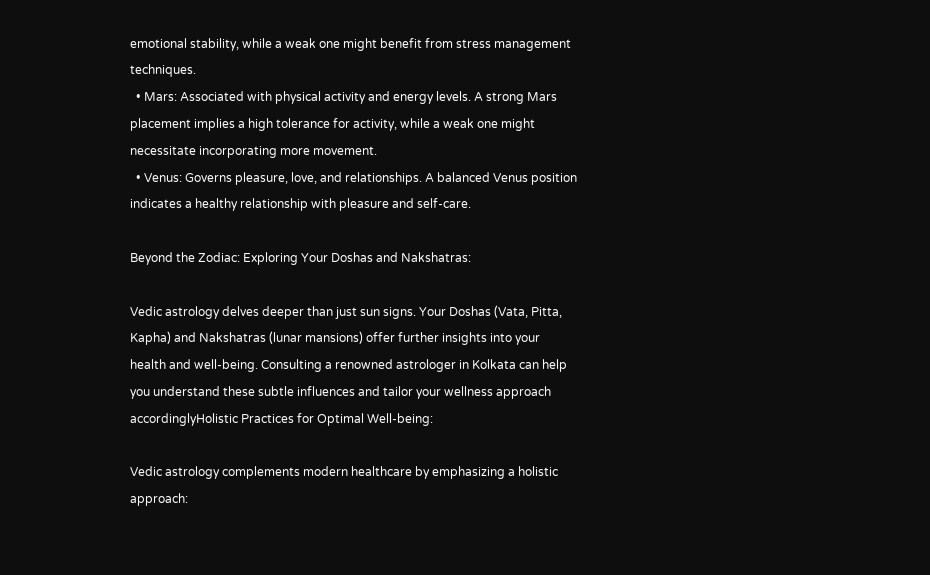emotional stability, while a weak one might benefit from stress management techniques.
  • Mars: Associated with physical activity and energy levels. A strong Mars placement implies a high tolerance for activity, while a weak one might necessitate incorporating more movement.
  • Venus: Governs pleasure, love, and relationships. A balanced Venus position indicates a healthy relationship with pleasure and self-care.

Beyond the Zodiac: Exploring Your Doshas and Nakshatras:

Vedic astrology delves deeper than just sun signs. Your Doshas (Vata, Pitta, Kapha) and Nakshatras (lunar mansions) offer further insights into your health and well-being. Consulting a renowned astrologer in Kolkata can help you understand these subtle influences and tailor your wellness approach accordinglyHolistic Practices for Optimal Well-being:

Vedic astrology complements modern healthcare by emphasizing a holistic approach: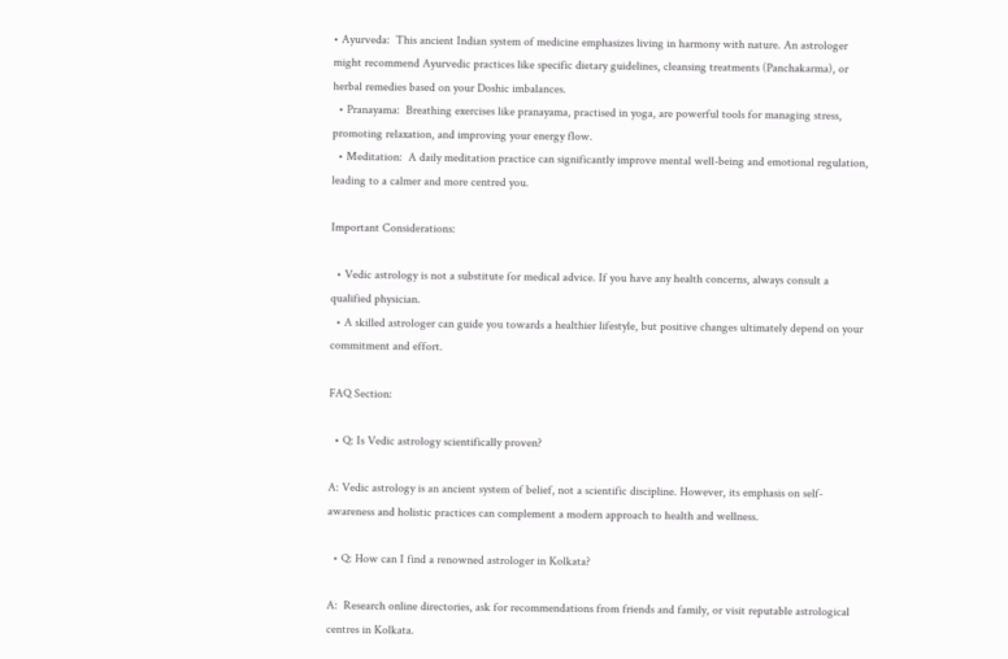• Ayurveda:  This ancient Indian system of medicine emphasizes living in harmony with nature. An astrologer might recommend Ayurvedic practices like specific dietary guidelines, cleansing treatments (Panchakarma), or herbal remedies based on your Doshic imbalances.
  • Pranayama:  Breathing exercises like pranayama, practised in yoga, are powerful tools for managing stress, promoting relaxation, and improving your energy flow.
  • Meditation:  A daily meditation practice can significantly improve mental well-being and emotional regulation, leading to a calmer and more centred you.

Important Considerations:

  • Vedic astrology is not a substitute for medical advice. If you have any health concerns, always consult a qualified physician.
  • A skilled astrologer can guide you towards a healthier lifestyle, but positive changes ultimately depend on your commitment and effort.

FAQ Section:

  • Q: Is Vedic astrology scientifically proven?

A: Vedic astrology is an ancient system of belief, not a scientific discipline. However, its emphasis on self-awareness and holistic practices can complement a modern approach to health and wellness.

  • Q: How can I find a renowned astrologer in Kolkata?

A:  Research online directories, ask for recommendations from friends and family, or visit reputable astrological centres in Kolkata.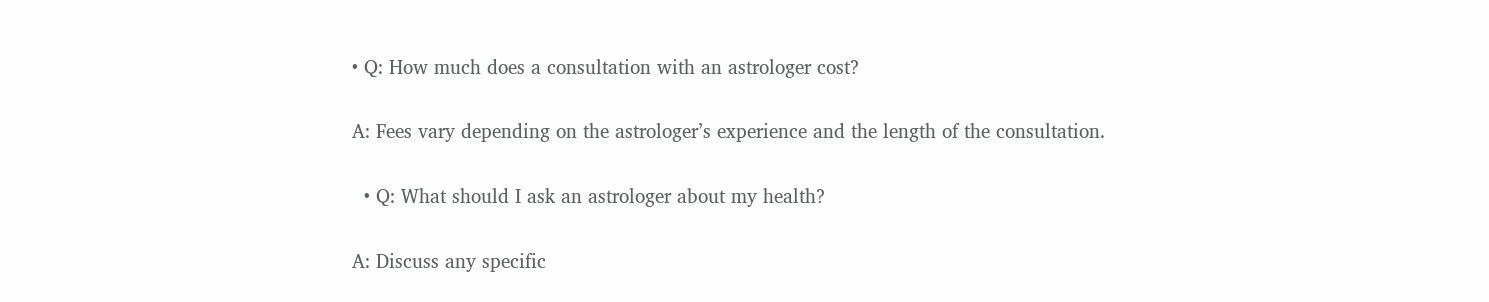• Q: How much does a consultation with an astrologer cost?

A: Fees vary depending on the astrologer’s experience and the length of the consultation.

  • Q: What should I ask an astrologer about my health?

A: Discuss any specific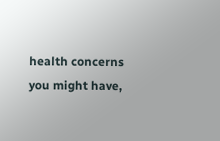health concerns you might have,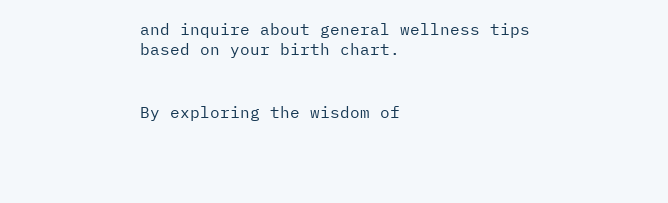and inquire about general wellness tips based on your birth chart.


By exploring the wisdom of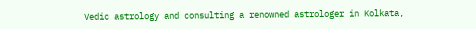Vedic astrology and consulting a renowned astrologer in Kolkata,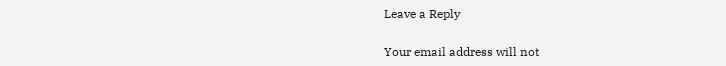Leave a Reply

Your email address will not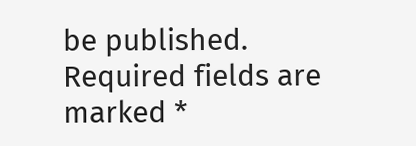be published. Required fields are marked *